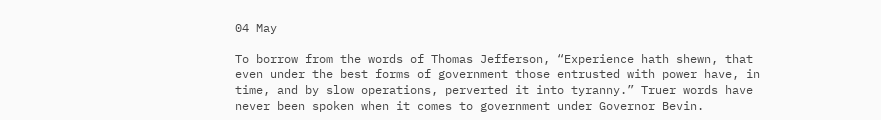04 May

To borrow from the words of Thomas Jefferson, “Experience hath shewn, that even under the best forms of government those entrusted with power have, in time, and by slow operations, perverted it into tyranny.” Truer words have never been spoken when it comes to government under Governor Bevin.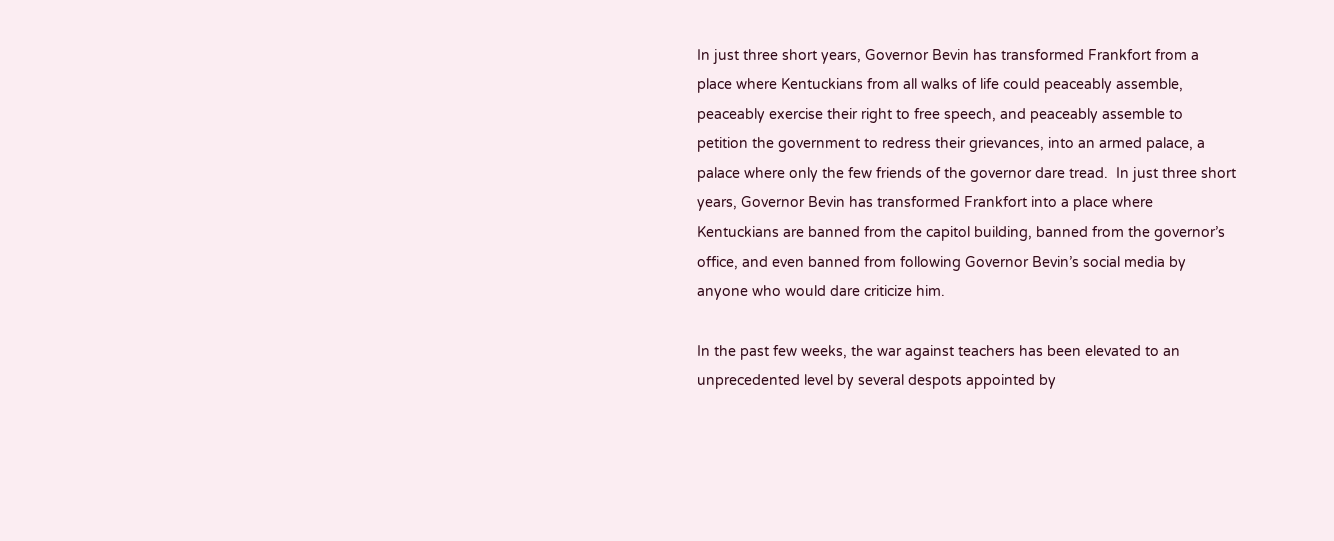In just three short years, Governor Bevin has transformed Frankfort from a place where Kentuckians from all walks of life could peaceably assemble, peaceably exercise their right to free speech, and peaceably assemble to petition the government to redress their grievances, into an armed palace, a palace where only the few friends of the governor dare tread.  In just three short years, Governor Bevin has transformed Frankfort into a place where Kentuckians are banned from the capitol building, banned from the governor’s office, and even banned from following Governor Bevin’s social media by anyone who would dare criticize him.

In the past few weeks, the war against teachers has been elevated to an unprecedented level by several despots appointed by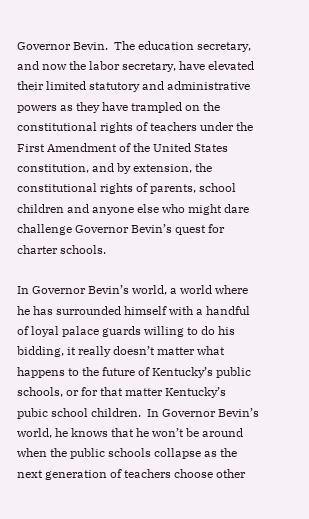Governor Bevin.  The education secretary, and now the labor secretary, have elevated their limited statutory and administrative powers as they have trampled on the constitutional rights of teachers under the First Amendment of the United States constitution, and by extension, the constitutional rights of parents, school children and anyone else who might dare challenge Governor Bevin’s quest for charter schools.

In Governor Bevin’s world, a world where he has surrounded himself with a handful of loyal palace guards willing to do his bidding, it really doesn’t matter what happens to the future of Kentucky’s public schools, or for that matter Kentucky’s pubic school children.  In Governor Bevin’s world, he knows that he won’t be around when the public schools collapse as the next generation of teachers choose other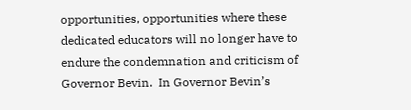opportunities, opportunities where these dedicated educators will no longer have to endure the condemnation and criticism of Governor Bevin.  In Governor Bevin’s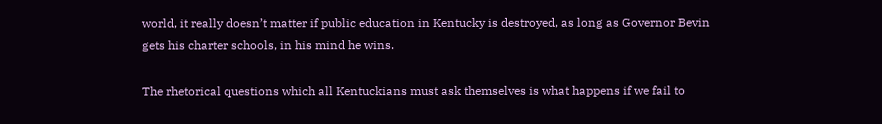world, it really doesn’t matter if public education in Kentucky is destroyed, as long as Governor Bevin gets his charter schools, in his mind he wins.

The rhetorical questions which all Kentuckians must ask themselves is what happens if we fail to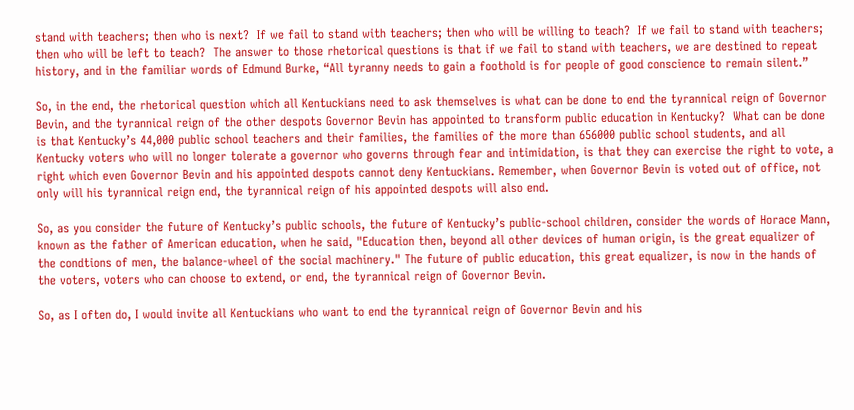stand with teachers; then who is next?  If we fail to stand with teachers; then who will be willing to teach?  If we fail to stand with teachers; then who will be left to teach?  The answer to those rhetorical questions is that if we fail to stand with teachers, we are destined to repeat history, and in the familiar words of Edmund Burke, “All tyranny needs to gain a foothold is for people of good conscience to remain silent.”

So, in the end, the rhetorical question which all Kentuckians need to ask themselves is what can be done to end the tyrannical reign of Governor Bevin, and the tyrannical reign of the other despots Governor Bevin has appointed to transform public education in Kentucky?  What can be done is that Kentucky’s 44,000 public school teachers and their families, the families of the more than 656000 public school students, and all Kentucky voters who will no longer tolerate a governor who governs through fear and intimidation, is that they can exercise the right to vote, a right which even Governor Bevin and his appointed despots cannot deny Kentuckians. Remember, when Governor Bevin is voted out of office, not only will his tyrannical reign end, the tyrannical reign of his appointed despots will also end.

So, as you consider the future of Kentucky’s public schools, the future of Kentucky’s public-school children, consider the words of Horace Mann, known as the father of American education, when he said, "Education then, beyond all other devices of human origin, is the great equalizer of the condtions of men, the balance-wheel of the social machinery." The future of public education, this great equalizer, is now in the hands of the voters, voters who can choose to extend, or end, the tyrannical reign of Governor Bevin.

So, as I often do, I would invite all Kentuckians who want to end the tyrannical reign of Governor Bevin and his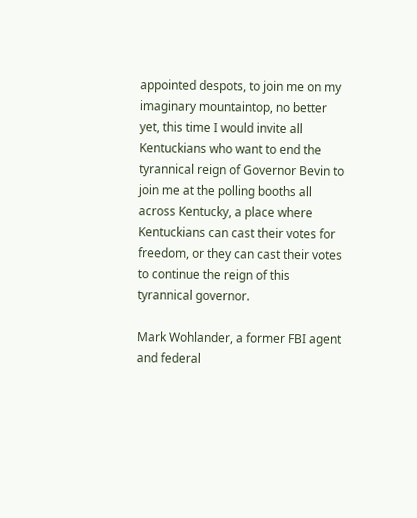appointed despots, to join me on my imaginary mountaintop, no better yet, this time I would invite all Kentuckians who want to end the tyrannical reign of Governor Bevin to join me at the polling booths all across Kentucky, a place where Kentuckians can cast their votes for freedom, or they can cast their votes to continue the reign of this tyrannical governor.

Mark Wohlander, a former FBI agent and federal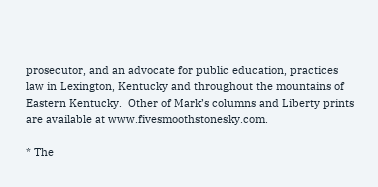prosecutor, and an advocate for public education, practices law in Lexington, Kentucky and throughout the mountains of Eastern Kentucky.  Other of Mark’s columns and Liberty prints are available at www.fivesmoothstonesky.com.

* The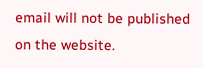email will not be published on the website.